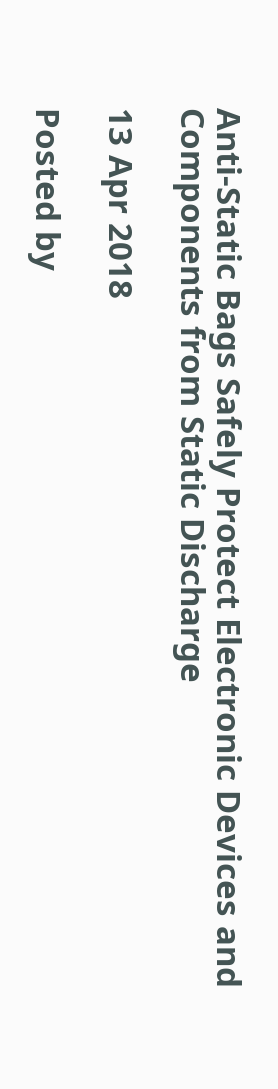Anti-Static Bags Safely Protect Electronic Devices and Components from Static Discharge

13 Apr 2018

Posted by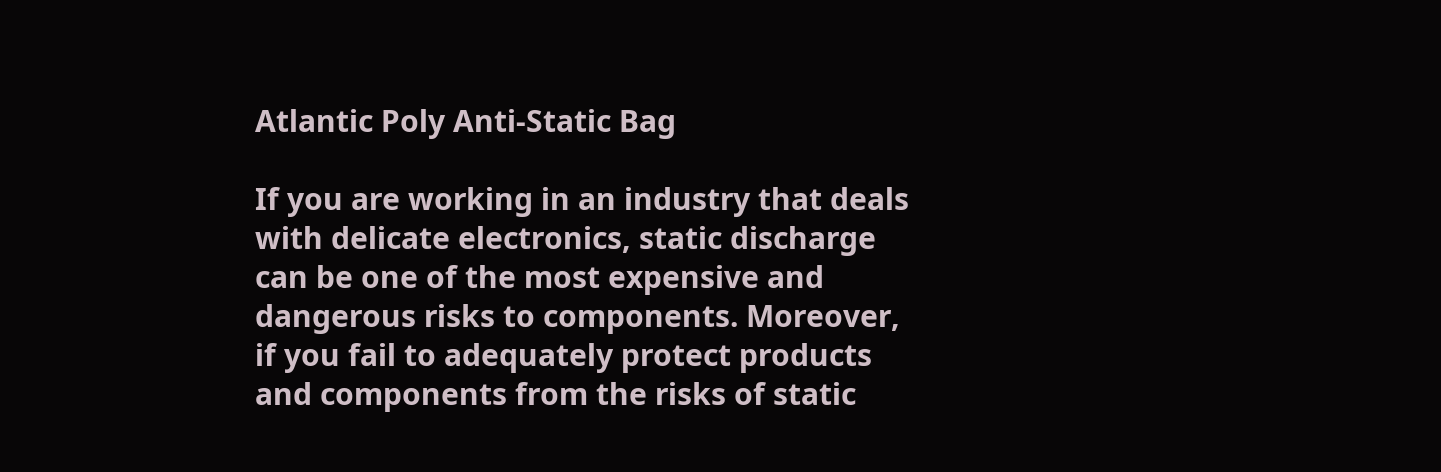Atlantic Poly Anti-Static Bag

If you are working in an industry that deals with delicate electronics, static discharge can be one of the most expensive and dangerous risks to components. Moreover, if you fail to adequately protect products and components from the risks of static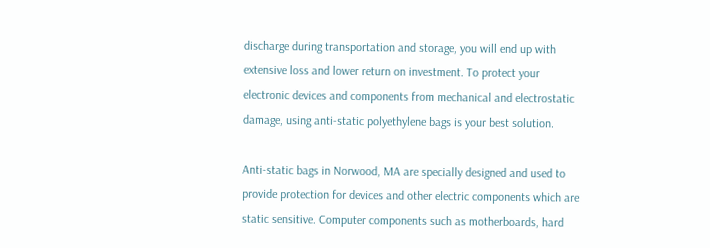discharge during transportation and storage, you will end up with extensive loss and lower return on investment. To protect your electronic devices and components from mechanical and electrostatic damage, using anti-static polyethylene bags is your best solution.

Anti-static bags in Norwood, MA are specially designed and used to provide protection for devices and other electric components which are static sensitive. Computer components such as motherboards, hard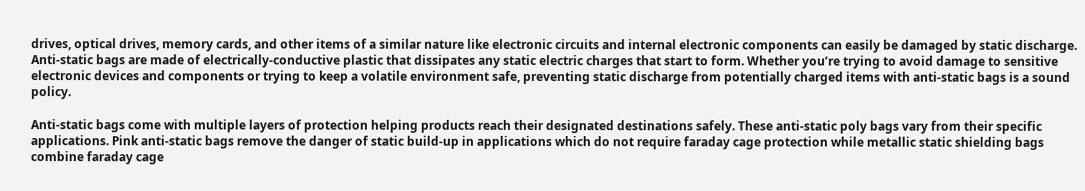drives, optical drives, memory cards, and other items of a similar nature like electronic circuits and internal electronic components can easily be damaged by static discharge. Anti-static bags are made of electrically-conductive plastic that dissipates any static electric charges that start to form. Whether you’re trying to avoid damage to sensitive electronic devices and components or trying to keep a volatile environment safe, preventing static discharge from potentially charged items with anti-static bags is a sound policy.

Anti-static bags come with multiple layers of protection helping products reach their designated destinations safely. These anti-static poly bags vary from their specific applications. Pink anti-static bags remove the danger of static build-up in applications which do not require faraday cage protection while metallic static shielding bags combine faraday cage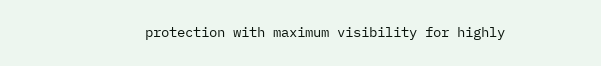protection with maximum visibility for highly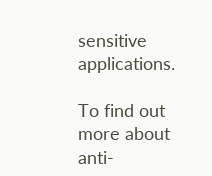sensitive applications.

To find out more about anti-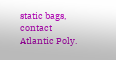static bags, contact Atlantic Poly.